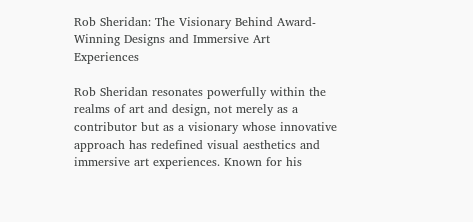Rob Sheridan: The Visionary Behind Award-Winning Designs and Immersive Art Experiences

Rob Sheridan resonates powerfully within the realms of art and design, not merely as a contributor but as a visionary whose innovative approach has redefined visual aesthetics and immersive art experiences. Known for his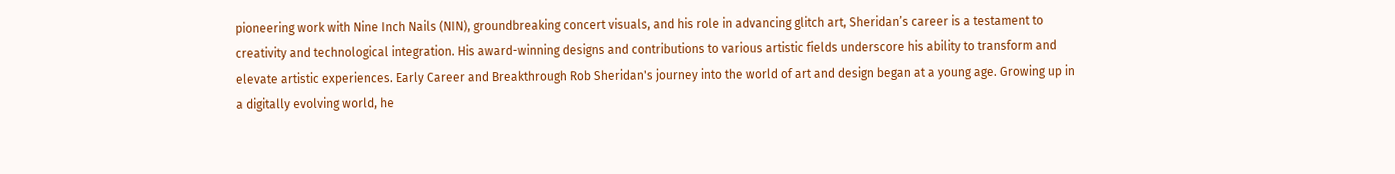pioneering work with Nine Inch Nails (NIN), groundbreaking concert visuals, and his role in advancing glitch art, Sheridan’s career is a testament to creativity and technological integration. His award-winning designs and contributions to various artistic fields underscore his ability to transform and elevate artistic experiences. Early Career and Breakthrough Rob Sheridan's journey into the world of art and design began at a young age. Growing up in a digitally evolving world, he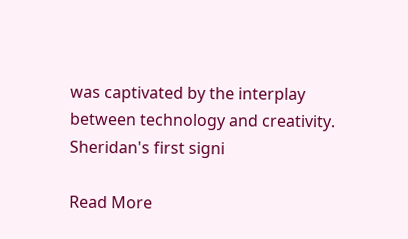was captivated by the interplay between technology and creativity. Sheridan's first signi

Read More